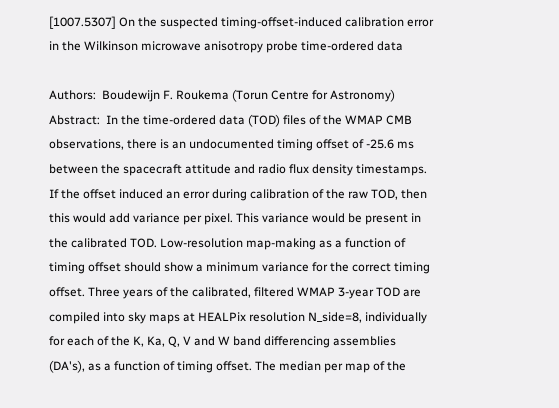[1007.5307] On the suspected timing-offset-induced calibration error in the Wilkinson microwave anisotropy probe time-ordered data

Authors:  Boudewijn F. Roukema (Torun Centre for Astronomy)
Abstract:  In the time-ordered data (TOD) files of the WMAP CMB observations, there is an undocumented timing offset of -25.6 ms between the spacecraft attitude and radio flux density timestamps. If the offset induced an error during calibration of the raw TOD, then this would add variance per pixel. This variance would be present in the calibrated TOD. Low-resolution map-making as a function of timing offset should show a minimum variance for the correct timing offset. Three years of the calibrated, filtered WMAP 3-year TOD are compiled into sky maps at HEALPix resolution N_side=8, individually for each of the K, Ka, Q, V and W band differencing assemblies (DA's), as a function of timing offset. The median per map of the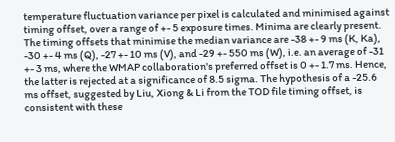temperature fluctuation variance per pixel is calculated and minimised against timing offset, over a range of +- 5 exposure times. Minima are clearly present. The timing offsets that minimise the median variance are -38 +- 9 ms (K, Ka), -30 +- 4 ms (Q), -27 +- 10 ms (V), and -29 +- 550 ms (W), i.e. an average of -31 +- 3 ms, where the WMAP collaboration's preferred offset is 0 +- 1.7 ms. Hence, the latter is rejected at a significance of 8.5 sigma. The hypothesis of a -25.6 ms offset, suggested by Liu, Xiong & Li from the TOD file timing offset, is consistent with these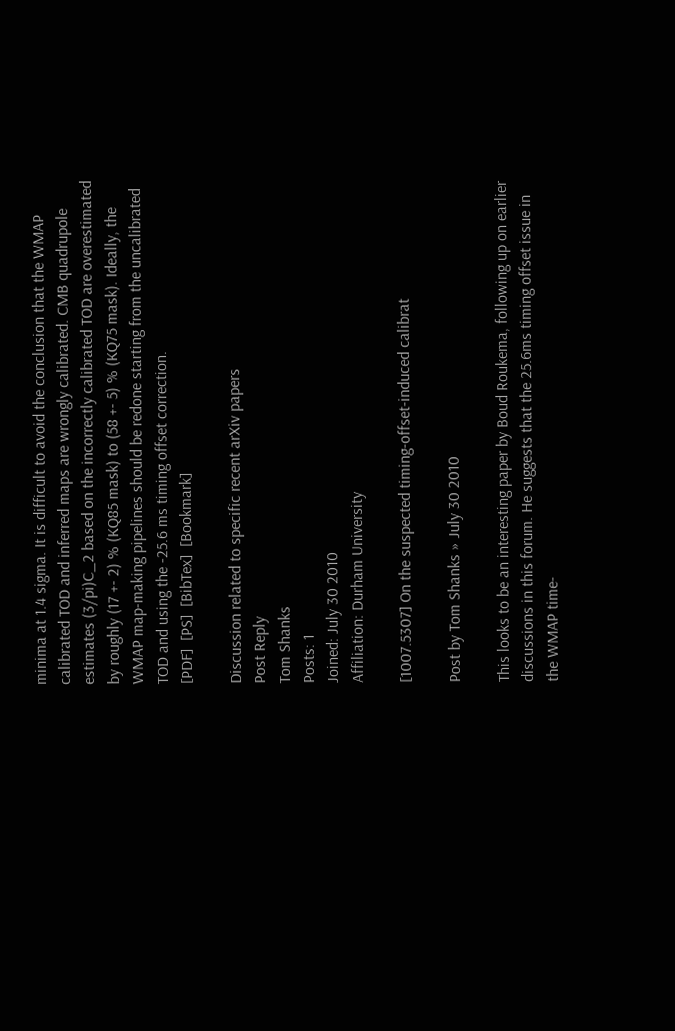minima at 1.4 sigma. It is difficult to avoid the conclusion that the WMAP calibrated TOD and inferred maps are wrongly calibrated. CMB quadrupole estimates (3/pi)C_2 based on the incorrectly calibrated TOD are overestimated by roughly (17 +- 2) % (KQ85 mask) to (58 +- 5) % (KQ75 mask). Ideally, the WMAP map-making pipelines should be redone starting from the uncalibrated TOD and using the -25.6 ms timing offset correction.
[PDF]  [PS]  [BibTex]  [Bookmark]

Discussion related to specific recent arXiv papers
Post Reply
Tom Shanks
Posts: 1
Joined: July 30 2010
Affiliation: Durham University

[1007.5307] On the suspected timing-offset-induced calibrat

Post by Tom Shanks » July 30 2010

This looks to be an interesting paper by Boud Roukema, following up on earlier discussions in this forum. He suggests that the 25.6ms timing offset issue in the WMAP time-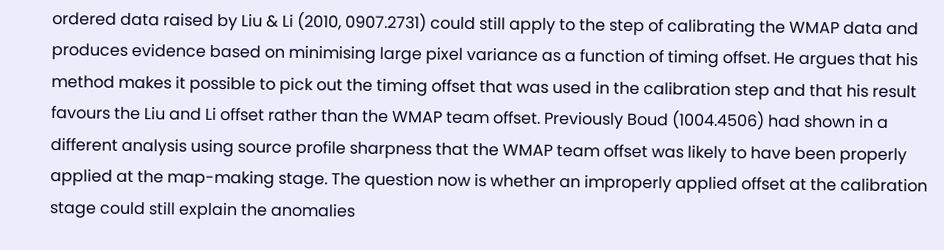ordered data raised by Liu & Li (2010, 0907.2731) could still apply to the step of calibrating the WMAP data and produces evidence based on minimising large pixel variance as a function of timing offset. He argues that his method makes it possible to pick out the timing offset that was used in the calibration step and that his result favours the Liu and Li offset rather than the WMAP team offset. Previously Boud (1004.4506) had shown in a different analysis using source profile sharpness that the WMAP team offset was likely to have been properly applied at the map-making stage. The question now is whether an improperly applied offset at the calibration stage could still explain the anomalies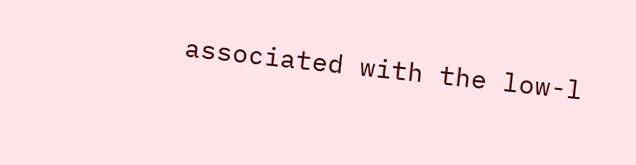associated with the low-l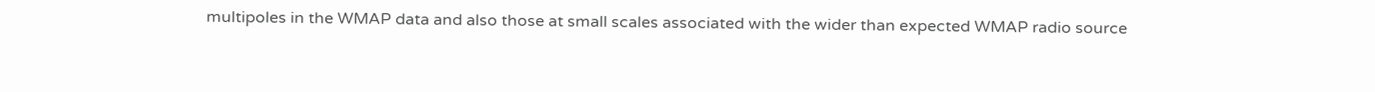multipoles in the WMAP data and also those at small scales associated with the wider than expected WMAP radio source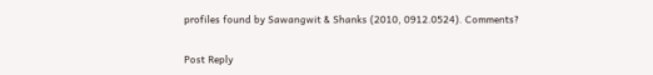profiles found by Sawangwit & Shanks (2010, 0912.0524). Comments?

Post Reply